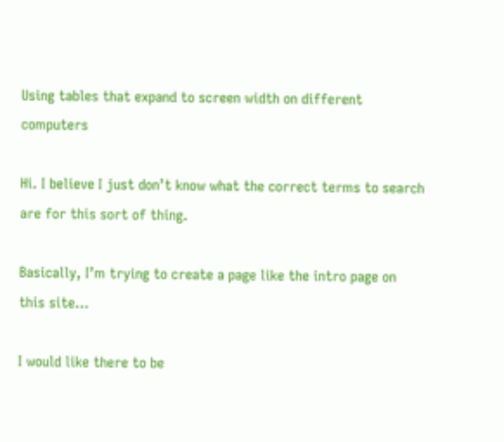Using tables that expand to screen width on different computers

Hi. I believe I just don’t know what the correct terms to search are for this sort of thing.

Basically, I’m trying to create a page like the intro page on this site…

I would like there to be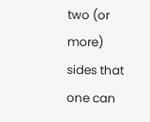two (or more) sides that one can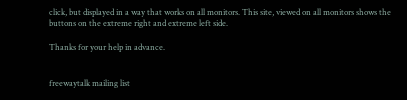click, but displayed in a way that works on all monitors. This site, viewed on all monitors shows the buttons on the extreme right and extreme left side.

Thanks for your help in advance.


freewaytalk mailing list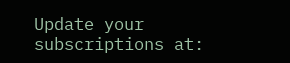Update your subscriptions at: